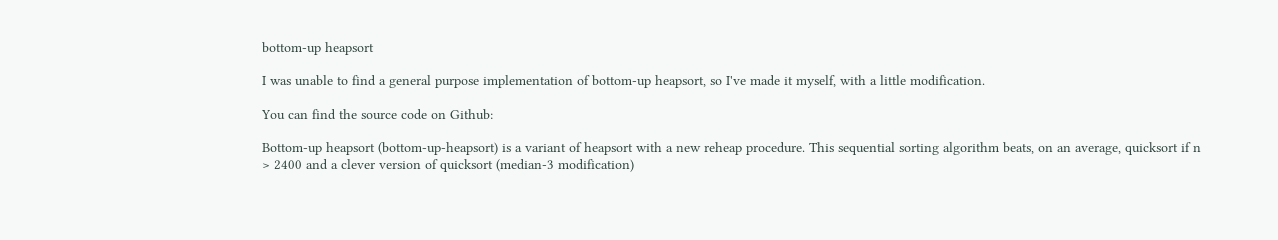bottom-up heapsort

I was unable to find a general purpose implementation of bottom-up heapsort, so I've made it myself, with a little modification.

You can find the source code on Github:

Bottom-up heapsort (bottom-up-heapsort) is a variant of heapsort with a new reheap procedure. This sequential sorting algorithm beats, on an average, quicksort if n > 2400 and a clever version of quicksort (median-3 modification)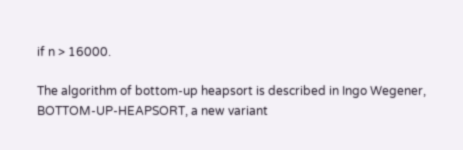if n > 16000.

The algorithm of bottom-up heapsort is described in Ingo Wegener, BOTTOM-UP-HEAPSORT, a new variant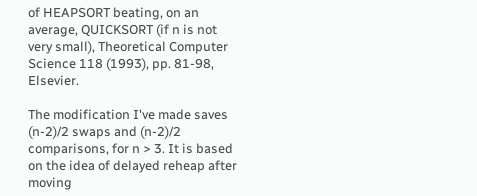of HEAPSORT beating, on an average, QUICKSORT (if n is not very small), Theoretical Computer Science 118 (1993), pp. 81-98, Elsevier.

The modification I've made saves (n-2)/2 swaps and (n-2)/2 comparisons, for n > 3. It is based on the idea of delayed reheap after moving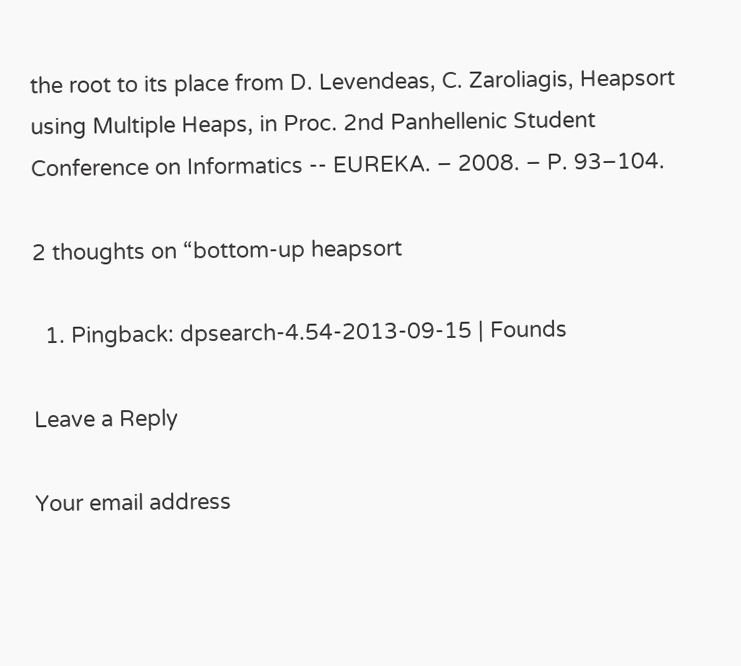the root to its place from D. Levendeas, C. Zaroliagis, Heapsort using Multiple Heaps, in Proc. 2nd Panhellenic Student Conference on Informatics -- EUREKA. – 2008. – P. 93–104.

2 thoughts on “bottom-up heapsort

  1. Pingback: dpsearch-4.54-2013-09-15 | Founds

Leave a Reply

Your email address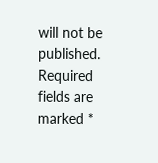will not be published. Required fields are marked *